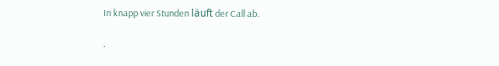In knapp vier Stunden läuft der Call ab.

·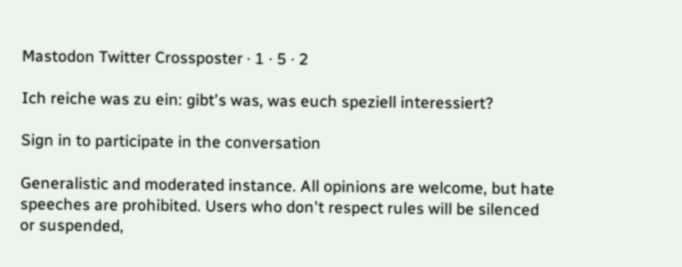Mastodon Twitter Crossposter · 1 · 5 · 2

Ich reiche was zu ein: gibt's was, was euch speziell interessiert?

Sign in to participate in the conversation

Generalistic and moderated instance. All opinions are welcome, but hate speeches are prohibited. Users who don't respect rules will be silenced or suspended,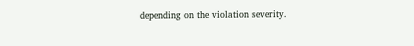depending on the violation severity.